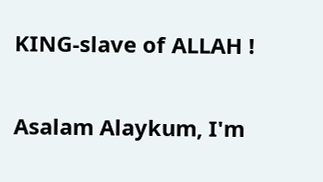KING-slave of ALLAH !

Asalam Alaykum, I'm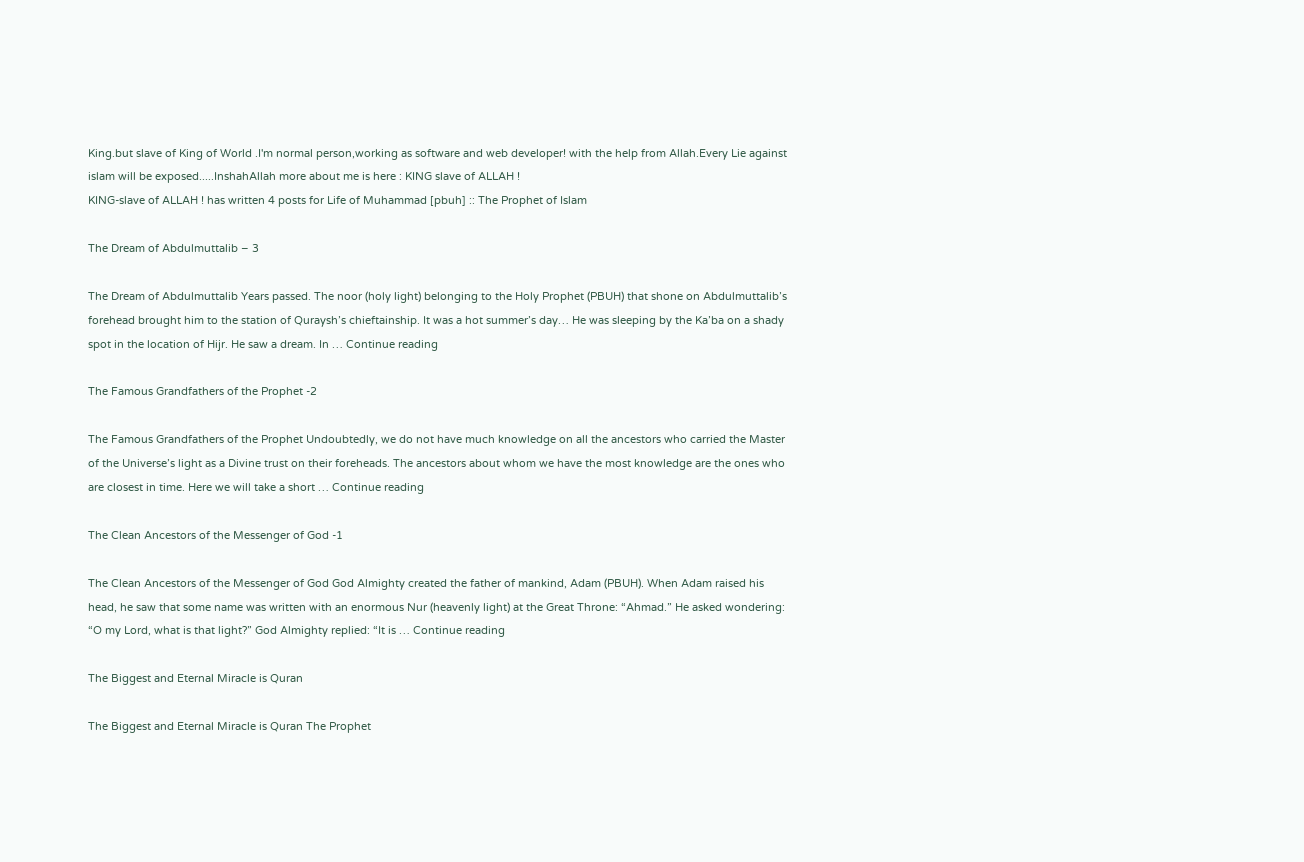King.but slave of King of World .I'm normal person,working as software and web developer! with the help from Allah.Every Lie against islam will be exposed.....InshahAllah more about me is here : KING slave of ALLAH !
KING-slave of ALLAH ! has written 4 posts for Life of Muhammad [pbuh] :: The Prophet of Islam

The Dream of Abdulmuttalib – 3

The Dream of Abdulmuttalib Years passed. The noor (holy light) belonging to the Holy Prophet (PBUH) that shone on Abdulmuttalib’s forehead brought him to the station of Quraysh’s chieftainship. It was a hot summer’s day… He was sleeping by the Ka’ba on a shady spot in the location of Hijr. He saw a dream. In … Continue reading

The Famous Grandfathers of the Prophet -2

The Famous Grandfathers of the Prophet Undoubtedly, we do not have much knowledge on all the ancestors who carried the Master of the Universe’s light as a Divine trust on their foreheads. The ancestors about whom we have the most knowledge are the ones who are closest in time. Here we will take a short … Continue reading

The Clean Ancestors of the Messenger of God -1

The Clean Ancestors of the Messenger of God God Almighty created the father of mankind, Adam (PBUH). When Adam raised his head, he saw that some name was written with an enormous Nur (heavenly light) at the Great Throne: “Ahmad.” He asked wondering: “O my Lord, what is that light?” God Almighty replied: “It is … Continue reading

The Biggest and Eternal Miracle is Quran

The Biggest and Eternal Miracle is Quran The Prophet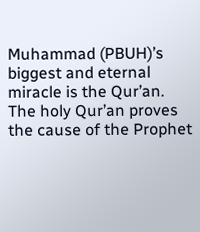Muhammad (PBUH)’s biggest and eternal miracle is the Qur’an. The holy Qur’an proves the cause of the Prophet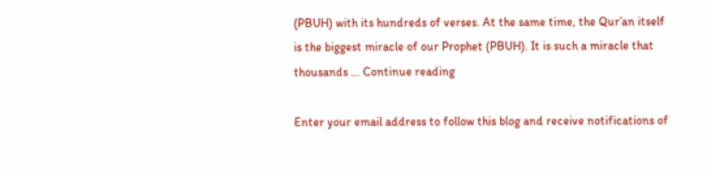(PBUH) with its hundreds of verses. At the same time, the Qur’an itself is the biggest miracle of our Prophet (PBUH). It is such a miracle that thousands … Continue reading

Enter your email address to follow this blog and receive notifications of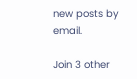new posts by email.

Join 3 other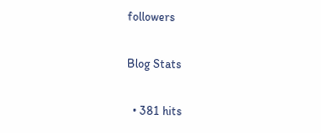followers

Blog Stats

  • 381 hits